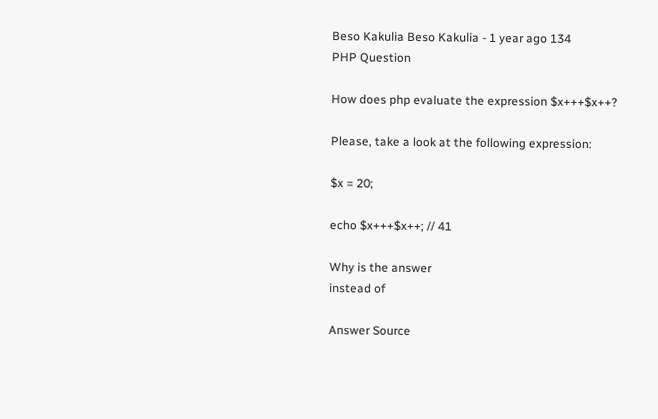Beso Kakulia Beso Kakulia - 1 year ago 134
PHP Question

How does php evaluate the expression $x+++$x++?

Please, take a look at the following expression:

$x = 20;

echo $x+++$x++; // 41

Why is the answer
instead of

Answer Source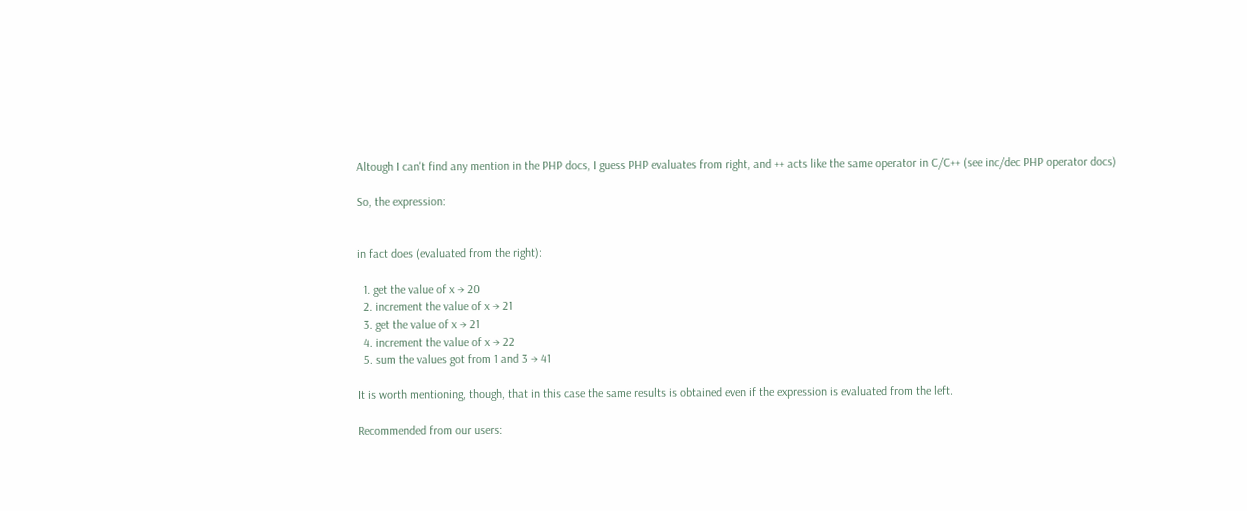Altough I can't find any mention in the PHP docs, I guess PHP evaluates from right, and ++ acts like the same operator in C/C++ (see inc/dec PHP operator docs)

So, the expression:


in fact does (evaluated from the right):

  1. get the value of x → 20
  2. increment the value of x → 21
  3. get the value of x → 21
  4. increment the value of x → 22
  5. sum the values got from 1 and 3 → 41

It is worth mentioning, though, that in this case the same results is obtained even if the expression is evaluated from the left.

Recommended from our users: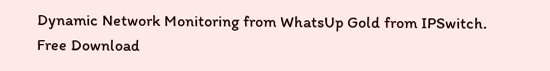Dynamic Network Monitoring from WhatsUp Gold from IPSwitch. Free Download